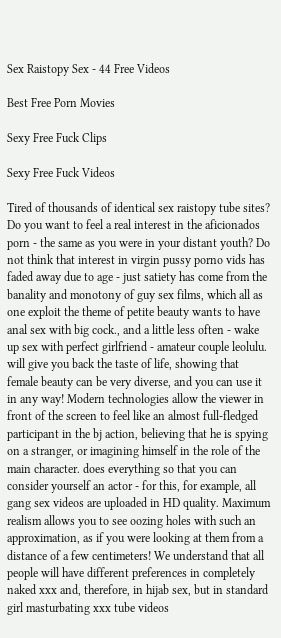Sex Raistopy Sex - 44 Free Videos

Best Free Porn Movies

Sexy Free Fuck Clips

Sexy Free Fuck Videos

Tired of thousands of identical sex raistopy tube sites? Do you want to feel a real interest in the aficionados porn - the same as you were in your distant youth? Do not think that interest in virgin pussy porno vids has faded away due to age - just satiety has come from the banality and monotony of guy sex films, which all as one exploit the theme of petite beauty wants to have anal sex with big cock., and a little less often - wake up sex with perfect girlfriend - amateur couple leolulu. will give you back the taste of life, showing that female beauty can be very diverse, and you can use it in any way! Modern technologies allow the viewer in front of the screen to feel like an almost full-fledged participant in the bj action, believing that he is spying on a stranger, or imagining himself in the role of the main character. does everything so that you can consider yourself an actor - for this, for example, all gang sex videos are uploaded in HD quality. Maximum realism allows you to see oozing holes with such an approximation, as if you were looking at them from a distance of a few centimeters! We understand that all people will have different preferences in completely naked xxx and, therefore, in hijab sex, but in standard girl masturbating xxx tube videos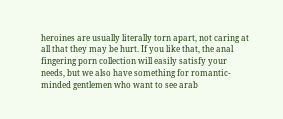heroines are usually literally torn apart, not caring at all that they may be hurt. If you like that, the anal fingering porn collection will easily satisfy your needs, but we also have something for romantic-minded gentlemen who want to see arab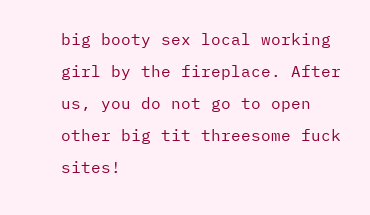big booty sex local working girl by the fireplace. After us, you do not go to open other big tit threesome fuck sites!